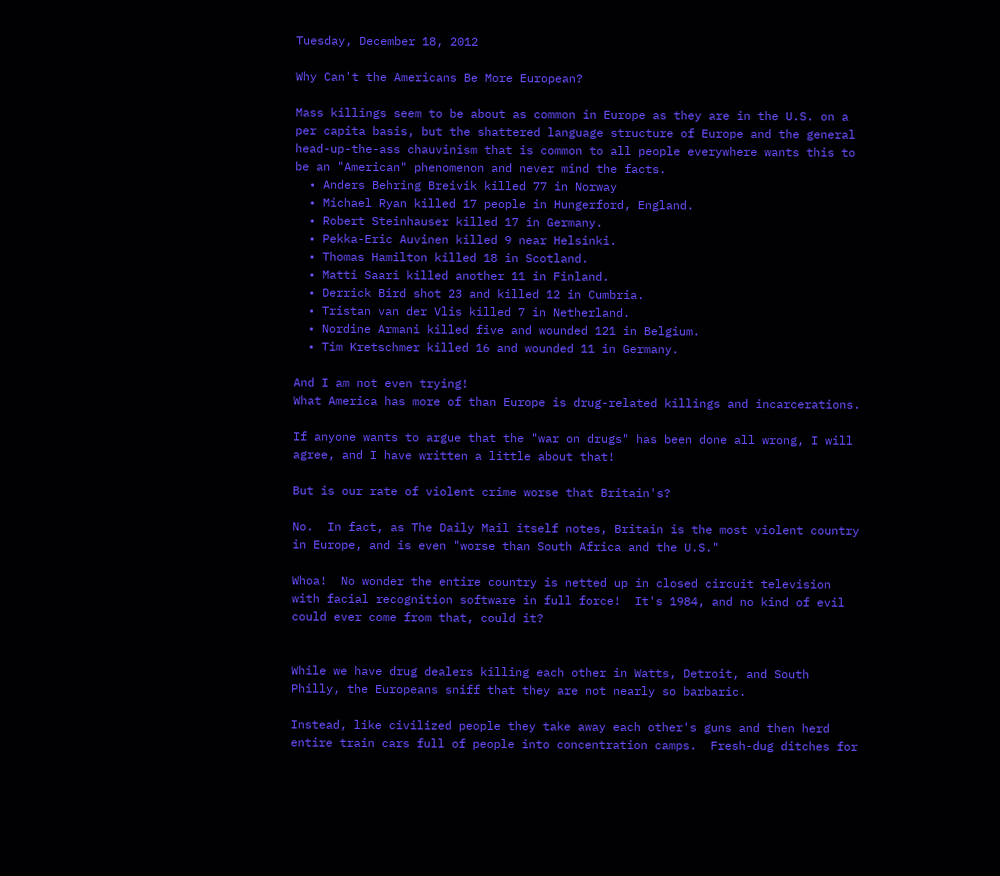Tuesday, December 18, 2012

Why Can't the Americans Be More European?

Mass killings seem to be about as common in Europe as they are in the U.S. on a per capita basis, but the shattered language structure of Europe and the general head-up-the-ass chauvinism that is common to all people everywhere wants this to be an "American" phenomenon and never mind the facts.
  • Anders Behring Breivik killed 77 in Norway
  • Michael Ryan killed 17 people in Hungerford, England.
  • Robert Steinhauser killed 17 in Germany.
  • Pekka-Eric Auvinen killed 9 near Helsinki.
  • Thomas Hamilton killed 18 in Scotland.
  • Matti Saari killed another 11 in Finland.
  • Derrick Bird shot 23 and killed 12 in Cumbria.
  • Tristan van der Vlis killed 7 in Netherland.
  • Nordine Armani killed five and wounded 121 in Belgium.
  • Tim Kretschmer killed 16 and wounded 11 in Germany.

And I am not even trying!
What America has more of than Europe is drug-related killings and incarcerations.

If anyone wants to argue that the "war on drugs" has been done all wrong, I will agree, and I have written a little about that!

But is our rate of violent crime worse that Britain's?

No.  In fact, as The Daily Mail itself notes, Britain is the most violent country in Europe, and is even "worse than South Africa and the U.S."

Whoa!  No wonder the entire country is netted up in closed circuit television with facial recognition software in full force!  It's 1984, and no kind of evil could ever come from that, could it?


While we have drug dealers killing each other in Watts, Detroit, and South Philly, the Europeans sniff that they are not nearly so barbaric.

Instead, like civilized people they take away each other's guns and then herd entire train cars full of people into concentration camps.  Fresh-dug ditches for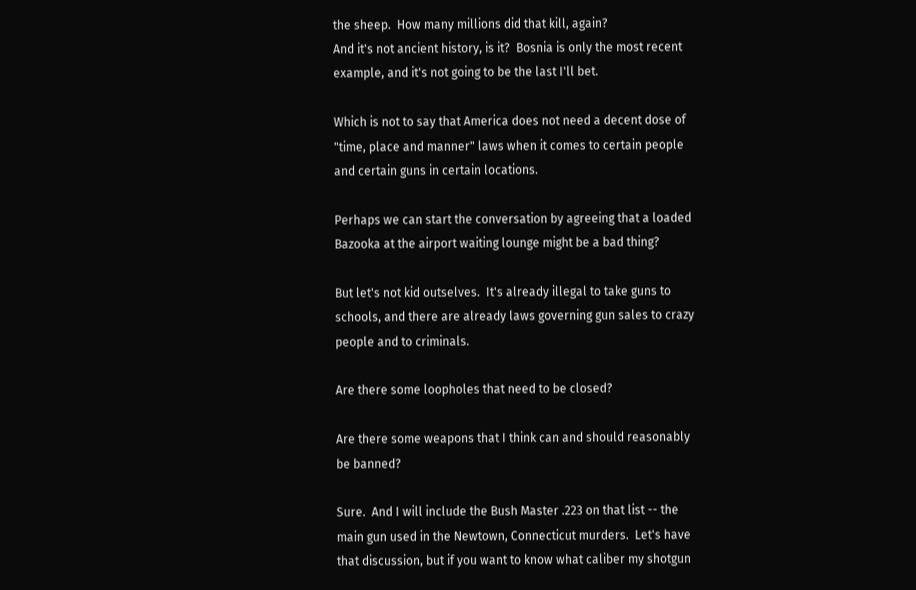the sheep.  How many millions did that kill, again?
And it's not ancient history, is it?  Bosnia is only the most recent example, and it's not going to be the last I'll bet.

Which is not to say that America does not need a decent dose of "time, place and manner" laws when it comes to certain people and certain guns in certain locations.

Perhaps we can start the conversation by agreeing that a loaded Bazooka at the airport waiting lounge might be a bad thing?

But let's not kid outselves.  It's already illegal to take guns to schools, and there are already laws governing gun sales to crazy people and to criminals.

Are there some loopholes that need to be closed?

Are there some weapons that I think can and should reasonably be banned?

Sure.  And I will include the Bush Master .223 on that list -- the main gun used in the Newtown, Connecticut murders.  Let's have that discussion, but if you want to know what caliber my shotgun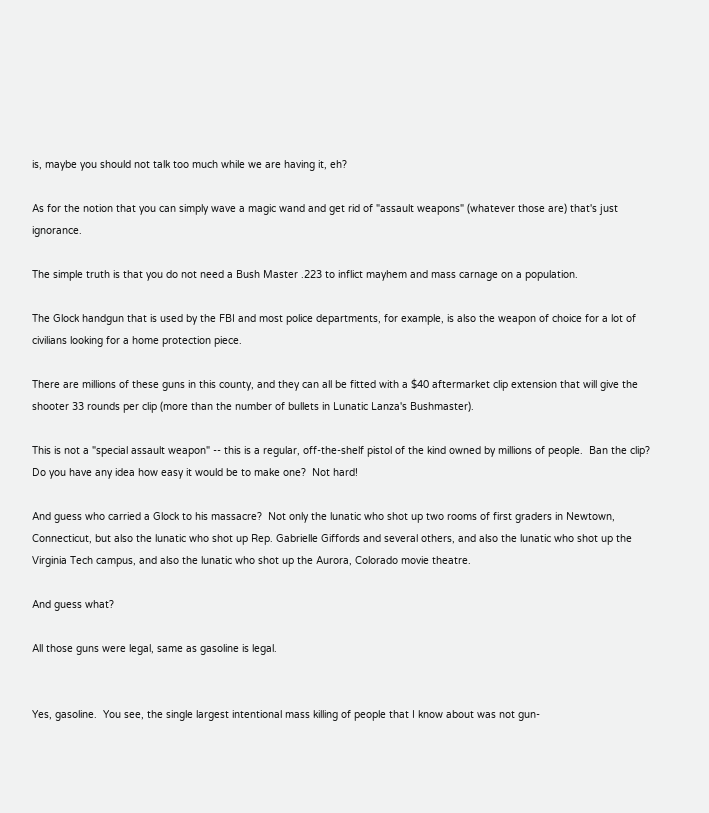is, maybe you should not talk too much while we are having it, eh?

As for the notion that you can simply wave a magic wand and get rid of "assault weapons" (whatever those are) that's just ignorance.

The simple truth is that you do not need a Bush Master .223 to inflict mayhem and mass carnage on a population.

The Glock handgun that is used by the FBI and most police departments, for example, is also the weapon of choice for a lot of civilians looking for a home protection piece.

There are millions of these guns in this county, and they can all be fitted with a $40 aftermarket clip extension that will give the shooter 33 rounds per clip (more than the number of bullets in Lunatic Lanza's Bushmaster).

This is not a "special assault weapon" -- this is a regular, off-the-shelf pistol of the kind owned by millions of people.  Ban the clip?  Do you have any idea how easy it would be to make one?  Not hard!

And guess who carried a Glock to his massacre?  Not only the lunatic who shot up two rooms of first graders in Newtown, Connecticut, but also the lunatic who shot up Rep. Gabrielle Giffords and several others, and also the lunatic who shot up the Virginia Tech campus, and also the lunatic who shot up the Aurora, Colorado movie theatre.

And guess what?

All those guns were legal, same as gasoline is legal.


Yes, gasoline.  You see, the single largest intentional mass killing of people that I know about was not gun-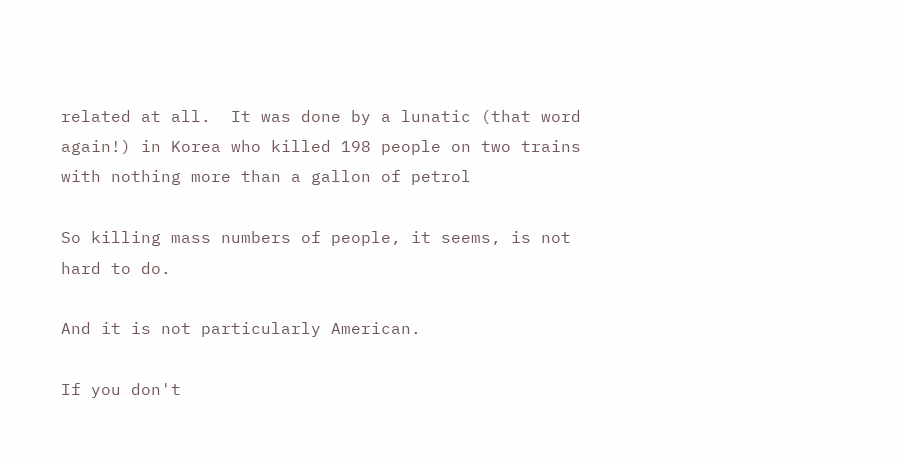related at all.  It was done by a lunatic (that word again!) in Korea who killed 198 people on two trains with nothing more than a gallon of petrol

So killing mass numbers of people, it seems, is not hard to do.

And it is not particularly American.

If you don't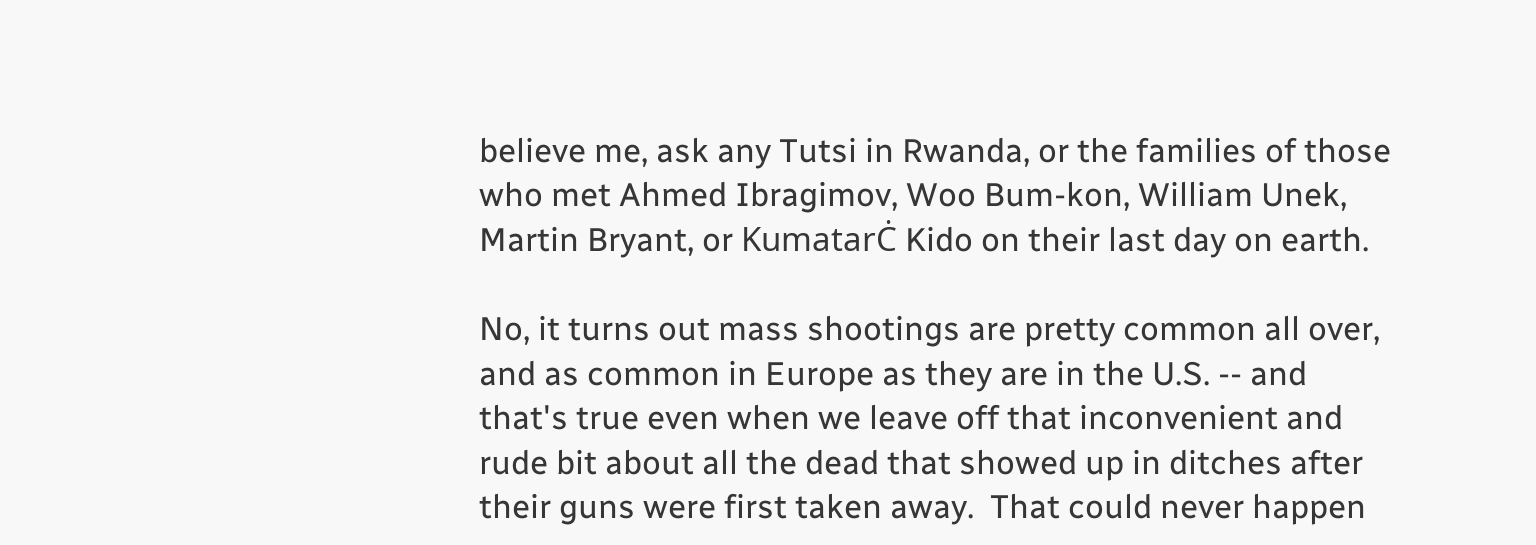believe me, ask any Tutsi in Rwanda, or the families of those who met Ahmed Ibragimov, Woo Bum-kon, William Unek, Martin Bryant, or KumatarĊ Kido on their last day on earth.

No, it turns out mass shootings are pretty common all over, and as common in Europe as they are in the U.S. -- and that's true even when we leave off that inconvenient and rude bit about all the dead that showed up in ditches after their guns were first taken away.  That could never happen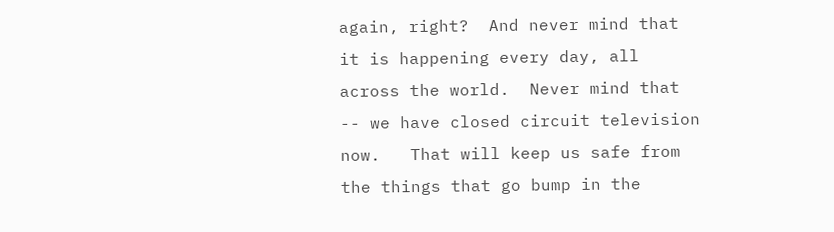again, right?  And never mind that it is happening every day, all across the world.  Never mind that -- we have closed circuit television now.   That will keep us safe from the things that go bump in the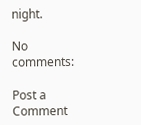night.

No comments:

Post a Comment